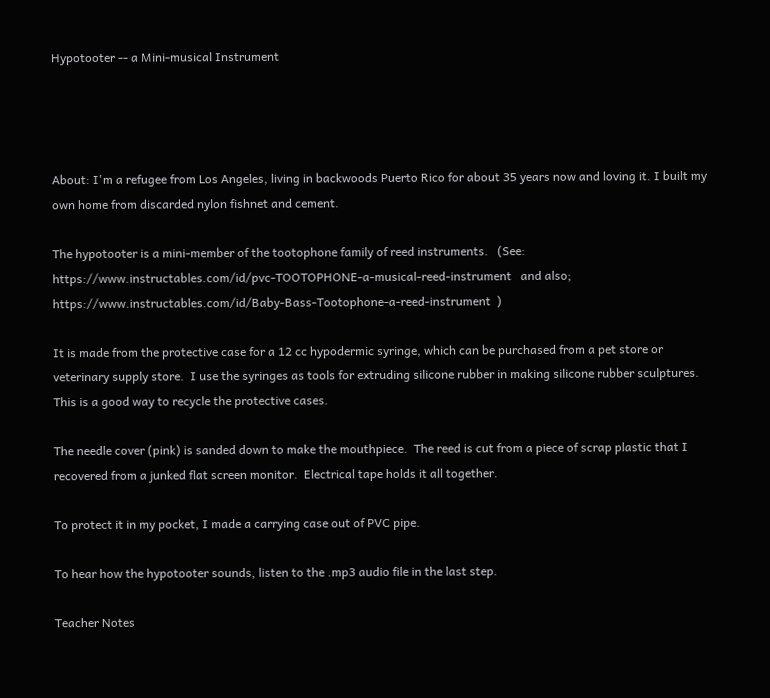Hypotooter -- a Mini-musical Instrument




About: I'm a refugee from Los Angeles, living in backwoods Puerto Rico for about 35 years now and loving it. I built my own home from discarded nylon fishnet and cement.

The hypotooter is a mini-member of the tootophone family of reed instruments.   (See:  https://www.instructables.com/id/pvc-TOOTOPHONE-a-musical-reed-instrument   and also;  https://www.instructables.com/id/Baby-Bass-Tootophone-a-reed-instrument  )

It is made from the protective case for a 12 cc hypodermic syringe, which can be purchased from a pet store or veterinary supply store.  I use the syringes as tools for extruding silicone rubber in making silicone rubber sculptures.  This is a good way to recycle the protective cases.

The needle cover (pink) is sanded down to make the mouthpiece.  The reed is cut from a piece of scrap plastic that I recovered from a junked flat screen monitor.  Electrical tape holds it all together.

To protect it in my pocket, I made a carrying case out of PVC pipe.

To hear how the hypotooter sounds, listen to the .mp3 audio file in the last step.

Teacher Notes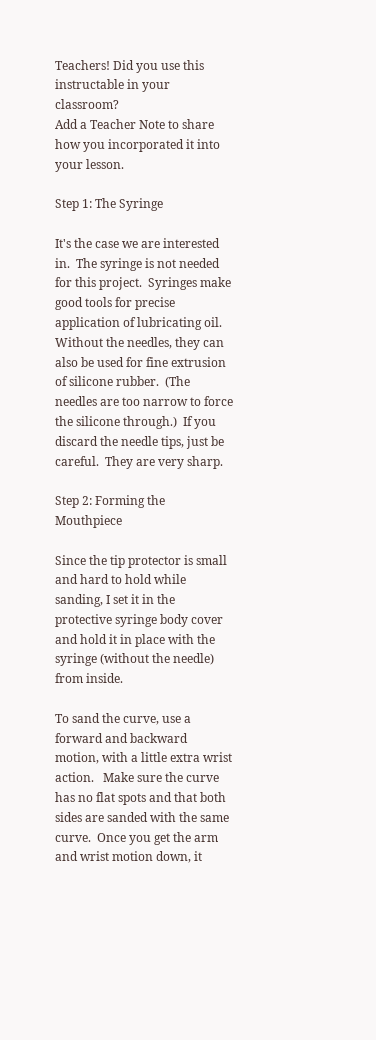Teachers! Did you use this instructable in your classroom?
Add a Teacher Note to share how you incorporated it into your lesson.

Step 1: The Syringe

It's the case we are interested in.  The syringe is not needed for this project.  Syringes make good tools for precise application of lubricating oil.  Without the needles, they can also be used for fine extrusion of silicone rubber.  (The needles are too narrow to force the silicone through.)  If you discard the needle tips, just be careful.  They are very sharp.

Step 2: Forming the Mouthpiece

Since the tip protector is small and hard to hold while sanding, I set it in the protective syringe body cover and hold it in place with the syringe (without the needle) from inside.

To sand the curve, use a forward and backward motion, with a little extra wrist action.   Make sure the curve has no flat spots and that both sides are sanded with the same curve.  Once you get the arm and wrist motion down, it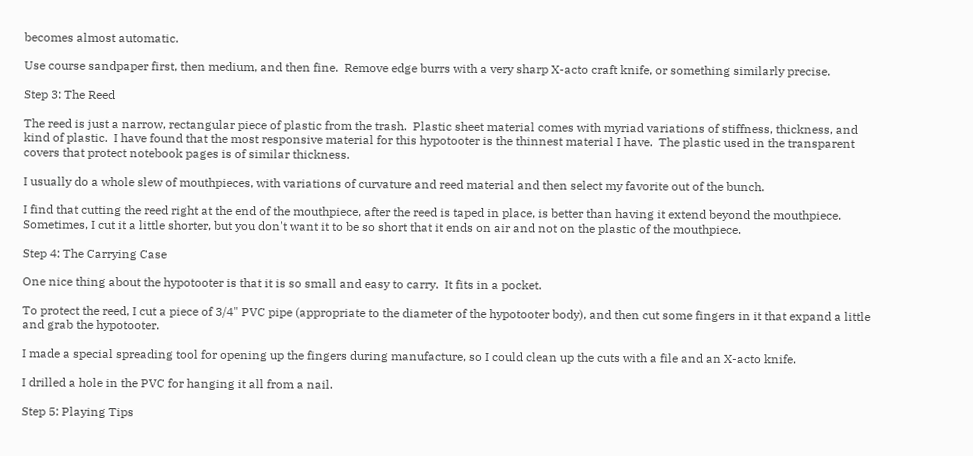becomes almost automatic.

Use course sandpaper first, then medium, and then fine.  Remove edge burrs with a very sharp X-acto craft knife, or something similarly precise.

Step 3: The Reed

The reed is just a narrow, rectangular piece of plastic from the trash.  Plastic sheet material comes with myriad variations of stiffness, thickness, and kind of plastic.  I have found that the most responsive material for this hypotooter is the thinnest material I have.  The plastic used in the transparent covers that protect notebook pages is of similar thickness.

I usually do a whole slew of mouthpieces, with variations of curvature and reed material and then select my favorite out of the bunch.

I find that cutting the reed right at the end of the mouthpiece, after the reed is taped in place, is better than having it extend beyond the mouthpiece.  Sometimes, I cut it a little shorter, but you don't want it to be so short that it ends on air and not on the plastic of the mouthpiece.

Step 4: The Carrying Case

One nice thing about the hypotooter is that it is so small and easy to carry.  It fits in a pocket.

To protect the reed, I cut a piece of 3/4" PVC pipe (appropriate to the diameter of the hypotooter body), and then cut some fingers in it that expand a little and grab the hypotooter.

I made a special spreading tool for opening up the fingers during manufacture, so I could clean up the cuts with a file and an X-acto knife.

I drilled a hole in the PVC for hanging it all from a nail.

Step 5: Playing Tips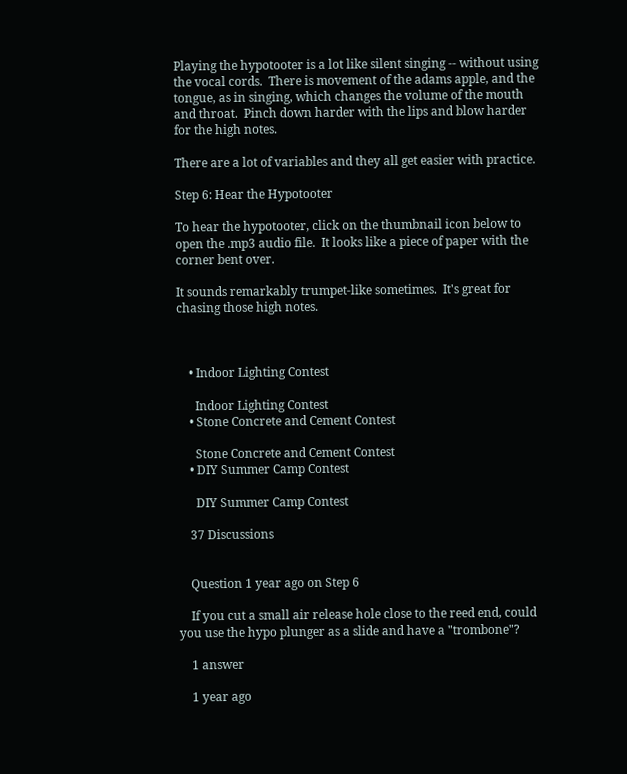Playing the hypotooter is a lot like silent singing -- without using the vocal cords.  There is movement of the adams apple, and the tongue, as in singing, which changes the volume of the mouth and throat.  Pinch down harder with the lips and blow harder for the high notes.

There are a lot of variables and they all get easier with practice.

Step 6: Hear the Hypotooter

To hear the hypotooter, click on the thumbnail icon below to open the .mp3 audio file.  It looks like a piece of paper with the corner bent over.

It sounds remarkably trumpet-like sometimes.  It's great for chasing those high notes.



    • Indoor Lighting Contest

      Indoor Lighting Contest
    • Stone Concrete and Cement Contest

      Stone Concrete and Cement Contest
    • DIY Summer Camp Contest

      DIY Summer Camp Contest

    37 Discussions


    Question 1 year ago on Step 6

    If you cut a small air release hole close to the reed end, could you use the hypo plunger as a slide and have a "trombone"?

    1 answer

    1 year ago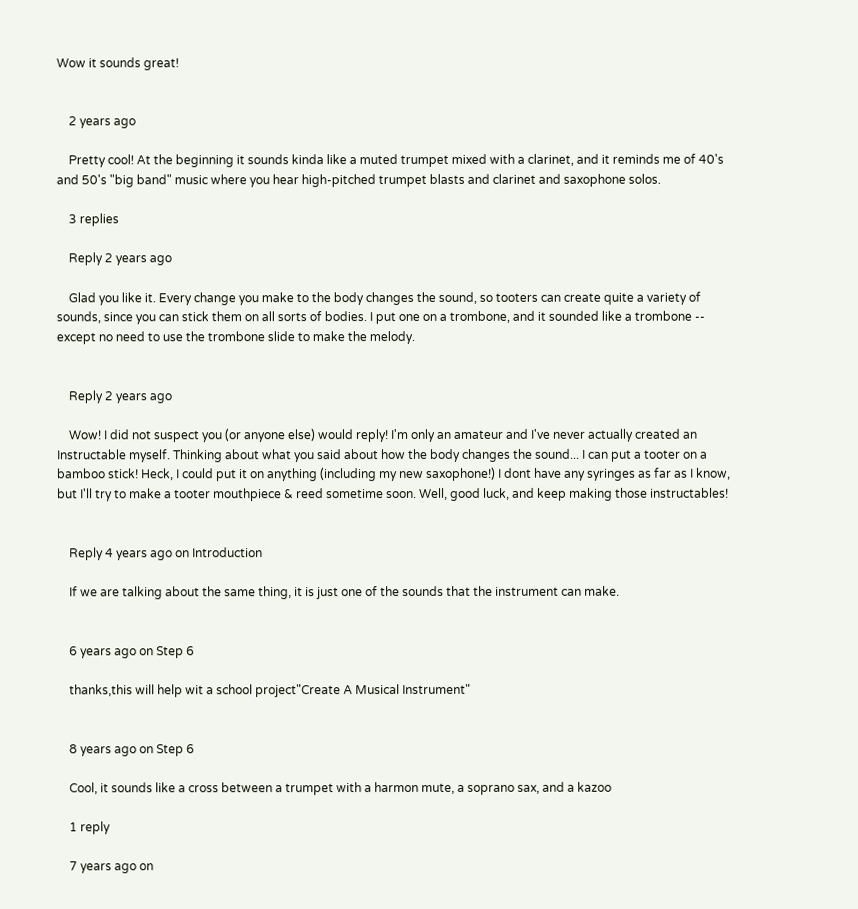Wow it sounds great!


    2 years ago

    Pretty cool! At the beginning it sounds kinda like a muted trumpet mixed with a clarinet, and it reminds me of 40's and 50's "big band" music where you hear high-pitched trumpet blasts and clarinet and saxophone solos.

    3 replies

    Reply 2 years ago

    Glad you like it. Every change you make to the body changes the sound, so tooters can create quite a variety of sounds, since you can stick them on all sorts of bodies. I put one on a trombone, and it sounded like a trombone -- except no need to use the trombone slide to make the melody.


    Reply 2 years ago

    Wow! I did not suspect you (or anyone else) would reply! I'm only an amateur and I've never actually created an Instructable myself. Thinking about what you said about how the body changes the sound... I can put a tooter on a bamboo stick! Heck, I could put it on anything (including my new saxophone!) I dont have any syringes as far as I know, but I'll try to make a tooter mouthpiece & reed sometime soon. Well, good luck, and keep making those instructables!


    Reply 4 years ago on Introduction

    If we are talking about the same thing, it is just one of the sounds that the instrument can make.


    6 years ago on Step 6

    thanks,this will help wit a school project"Create A Musical Instrument"


    8 years ago on Step 6

    Cool, it sounds like a cross between a trumpet with a harmon mute, a soprano sax, and a kazoo

    1 reply

    7 years ago on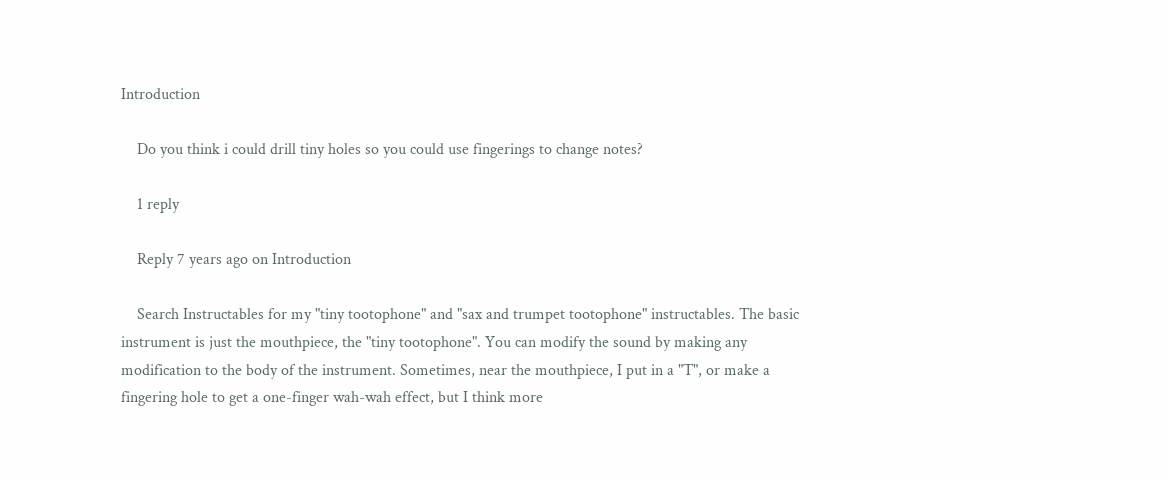Introduction

    Do you think i could drill tiny holes so you could use fingerings to change notes?

    1 reply

    Reply 7 years ago on Introduction

    Search Instructables for my "tiny tootophone" and "sax and trumpet tootophone" instructables. The basic instrument is just the mouthpiece, the "tiny tootophone". You can modify the sound by making any modification to the body of the instrument. Sometimes, near the mouthpiece, I put in a "T", or make a fingering hole to get a one-finger wah-wah effect, but I think more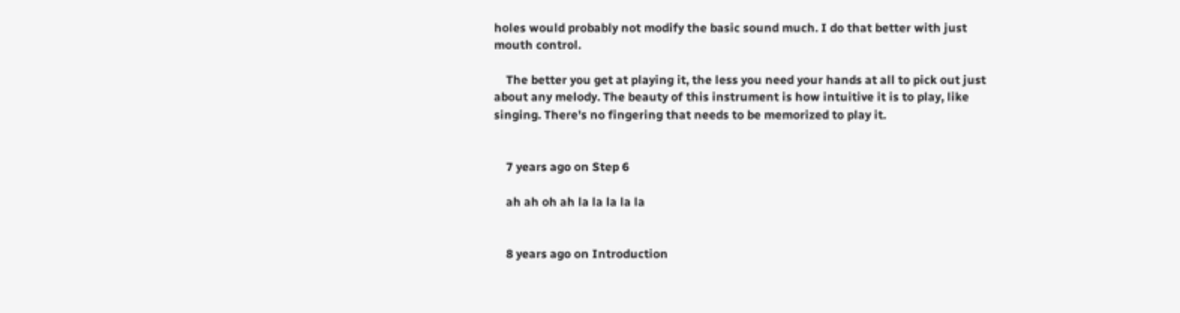holes would probably not modify the basic sound much. I do that better with just mouth control.

    The better you get at playing it, the less you need your hands at all to pick out just about any melody. The beauty of this instrument is how intuitive it is to play, like singing. There's no fingering that needs to be memorized to play it.


    7 years ago on Step 6

    ah ah oh ah la la la la la


    8 years ago on Introduction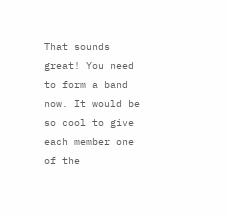That sounds great! You need to form a band now. It would be so cool to give each member one of the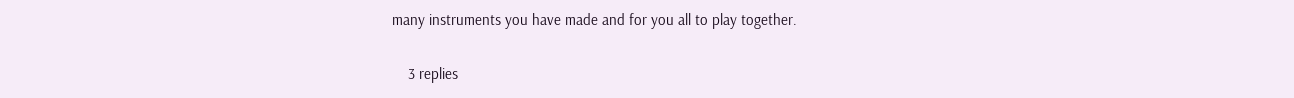many instruments you have made and for you all to play together.

    3 replies